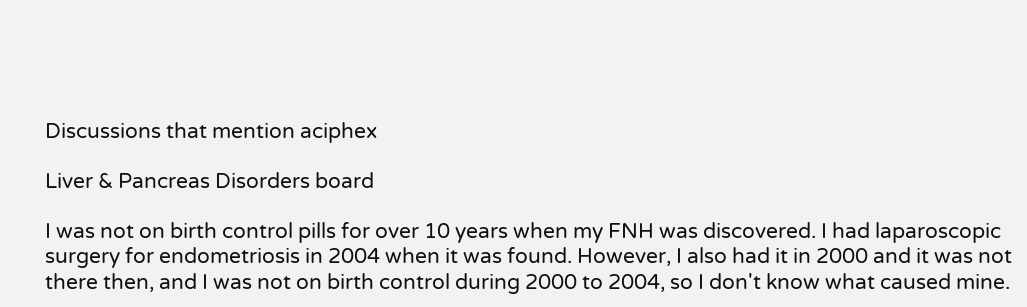Discussions that mention aciphex

Liver & Pancreas Disorders board

I was not on birth control pills for over 10 years when my FNH was discovered. I had laparoscopic surgery for endometriosis in 2004 when it was found. However, I also had it in 2000 and it was not there then, and I was not on birth control during 2000 to 2004, so I don't know what caused mine.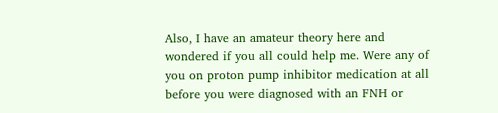Also, I have an amateur theory here and wondered if you all could help me. Were any of you on proton pump inhibitor medication at all before you were diagnosed with an FNH or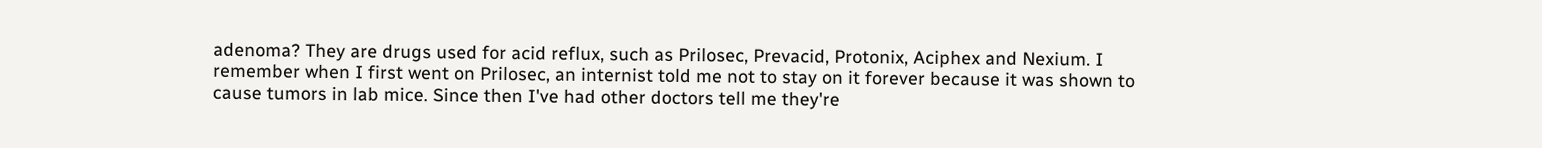adenoma? They are drugs used for acid reflux, such as Prilosec, Prevacid, Protonix, Aciphex and Nexium. I remember when I first went on Prilosec, an internist told me not to stay on it forever because it was shown to cause tumors in lab mice. Since then I've had other doctors tell me they're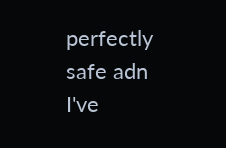perfectly safe adn I've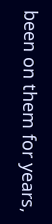been on them for years,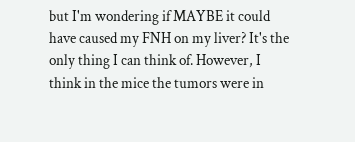but I'm wondering if MAYBE it could have caused my FNH on my liver? It's the only thing I can think of. However, I think in the mice the tumors were in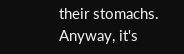their stomachs. Anyway, it's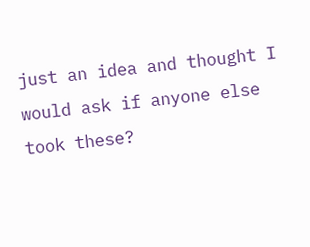just an idea and thought I would ask if anyone else took these?